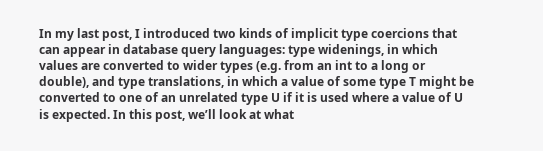In my last post, I introduced two kinds of implicit type coercions that can appear in database query languages: type widenings, in which values are converted to wider types (e.g. from an int to a long or double), and type translations, in which a value of some type T might be converted to one of an unrelated type U if it is used where a value of U is expected. In this post, we’ll look at what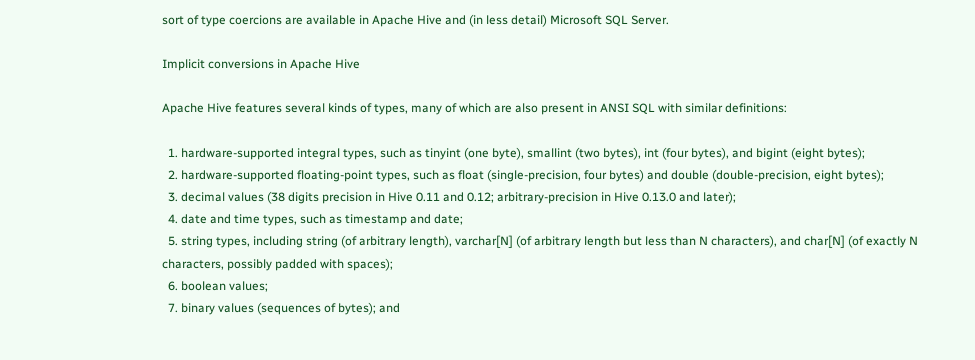sort of type coercions are available in Apache Hive and (in less detail) Microsoft SQL Server.

Implicit conversions in Apache Hive

Apache Hive features several kinds of types, many of which are also present in ANSI SQL with similar definitions:

  1. hardware-supported integral types, such as tinyint (one byte), smallint (two bytes), int (four bytes), and bigint (eight bytes);
  2. hardware-supported floating-point types, such as float (single-precision, four bytes) and double (double-precision, eight bytes);
  3. decimal values (38 digits precision in Hive 0.11 and 0.12; arbitrary-precision in Hive 0.13.0 and later);
  4. date and time types, such as timestamp and date;
  5. string types, including string (of arbitrary length), varchar[N] (of arbitrary length but less than N characters), and char[N] (of exactly N characters, possibly padded with spaces);
  6. boolean values;
  7. binary values (sequences of bytes); and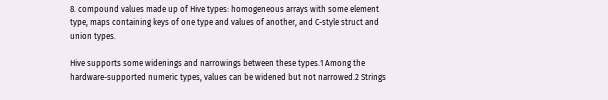8. compound values made up of Hive types: homogeneous arrays with some element type, maps containing keys of one type and values of another, and C-style struct and union types.

Hive supports some widenings and narrowings between these types.1 Among the hardware-supported numeric types, values can be widened but not narrowed.2 Strings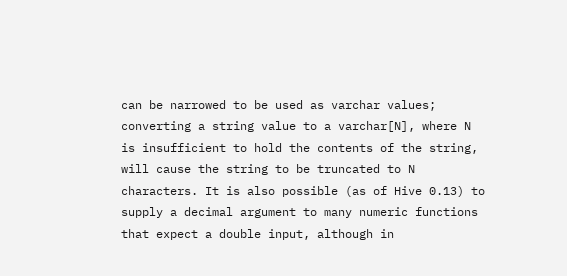can be narrowed to be used as varchar values; converting a string value to a varchar[N], where N is insufficient to hold the contents of the string, will cause the string to be truncated to N characters. It is also possible (as of Hive 0.13) to supply a decimal argument to many numeric functions that expect a double input, although in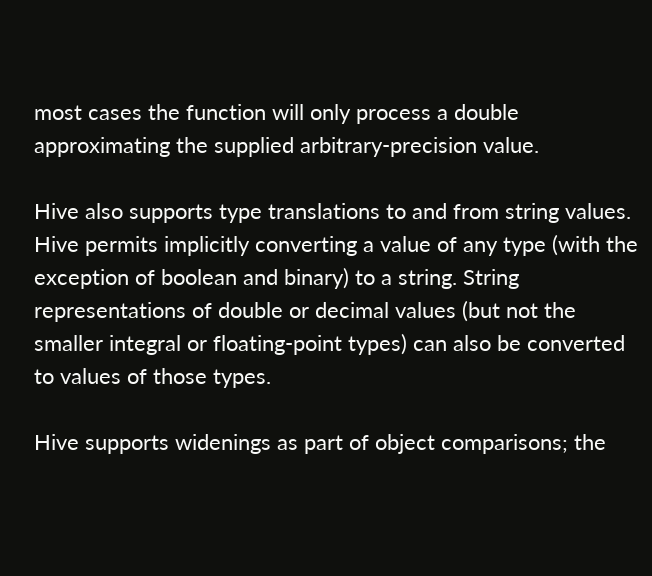most cases the function will only process a double approximating the supplied arbitrary-precision value.

Hive also supports type translations to and from string values. Hive permits implicitly converting a value of any type (with the exception of boolean and binary) to a string. String representations of double or decimal values (but not the smaller integral or floating-point types) can also be converted to values of those types.

Hive supports widenings as part of object comparisons; the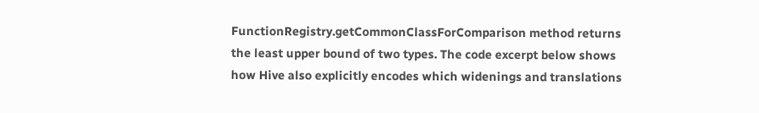FunctionRegistry.getCommonClassForComparison method returns the least upper bound of two types. The code excerpt below shows how Hive also explicitly encodes which widenings and translations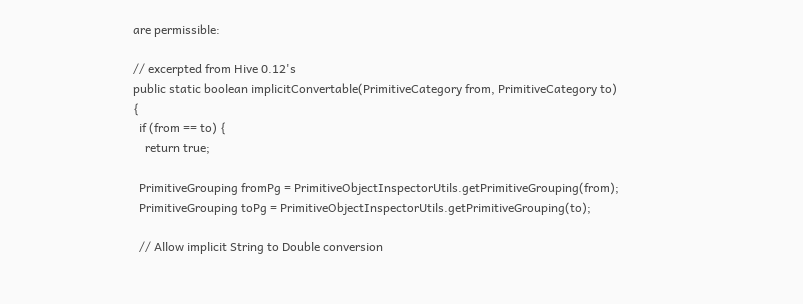are permissible:

// excerpted from Hive 0.12's
public static boolean implicitConvertable(PrimitiveCategory from, PrimitiveCategory to) {
  if (from == to) {
    return true;

  PrimitiveGrouping fromPg = PrimitiveObjectInspectorUtils.getPrimitiveGrouping(from);
  PrimitiveGrouping toPg = PrimitiveObjectInspectorUtils.getPrimitiveGrouping(to);

  // Allow implicit String to Double conversion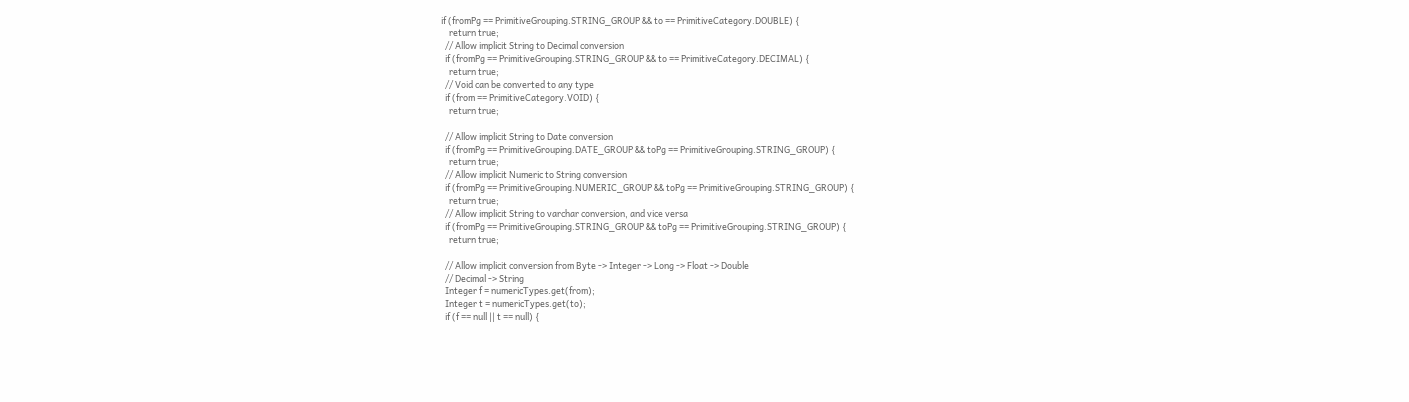if (fromPg == PrimitiveGrouping.STRING_GROUP && to == PrimitiveCategory.DOUBLE) {
    return true;
  // Allow implicit String to Decimal conversion
  if (fromPg == PrimitiveGrouping.STRING_GROUP && to == PrimitiveCategory.DECIMAL) {
    return true;
  // Void can be converted to any type
  if (from == PrimitiveCategory.VOID) {
    return true;

  // Allow implicit String to Date conversion
  if (fromPg == PrimitiveGrouping.DATE_GROUP && toPg == PrimitiveGrouping.STRING_GROUP) {
    return true;
  // Allow implicit Numeric to String conversion
  if (fromPg == PrimitiveGrouping.NUMERIC_GROUP && toPg == PrimitiveGrouping.STRING_GROUP) {
    return true;
  // Allow implicit String to varchar conversion, and vice versa
  if (fromPg == PrimitiveGrouping.STRING_GROUP && toPg == PrimitiveGrouping.STRING_GROUP) {
    return true;

  // Allow implicit conversion from Byte -> Integer -> Long -> Float -> Double
  // Decimal -> String
  Integer f = numericTypes.get(from);
  Integer t = numericTypes.get(to);
  if (f == null || t == null) {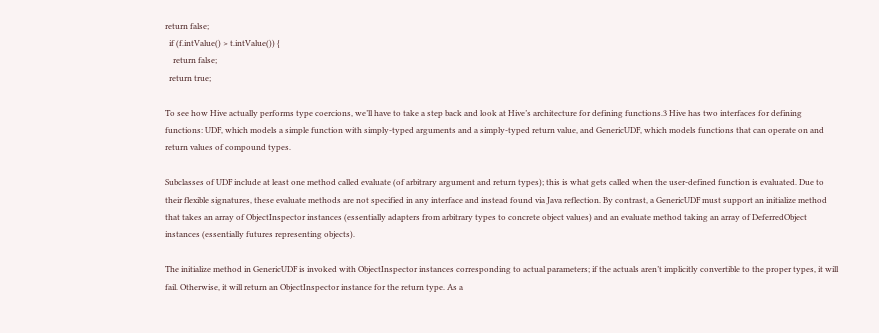return false;
  if (f.intValue() > t.intValue()) {
    return false;
  return true;

To see how Hive actually performs type coercions, we’ll have to take a step back and look at Hive’s architecture for defining functions.3 Hive has two interfaces for defining functions: UDF, which models a simple function with simply-typed arguments and a simply-typed return value, and GenericUDF, which models functions that can operate on and return values of compound types.

Subclasses of UDF include at least one method called evaluate (of arbitrary argument and return types); this is what gets called when the user-defined function is evaluated. Due to their flexible signatures, these evaluate methods are not specified in any interface and instead found via Java reflection. By contrast, a GenericUDF must support an initialize method that takes an array of ObjectInspector instances (essentially adapters from arbitrary types to concrete object values) and an evaluate method taking an array of DeferredObject instances (essentially futures representing objects).

The initialize method in GenericUDF is invoked with ObjectInspector instances corresponding to actual parameters; if the actuals aren’t implicitly convertible to the proper types, it will fail. Otherwise, it will return an ObjectInspector instance for the return type. As a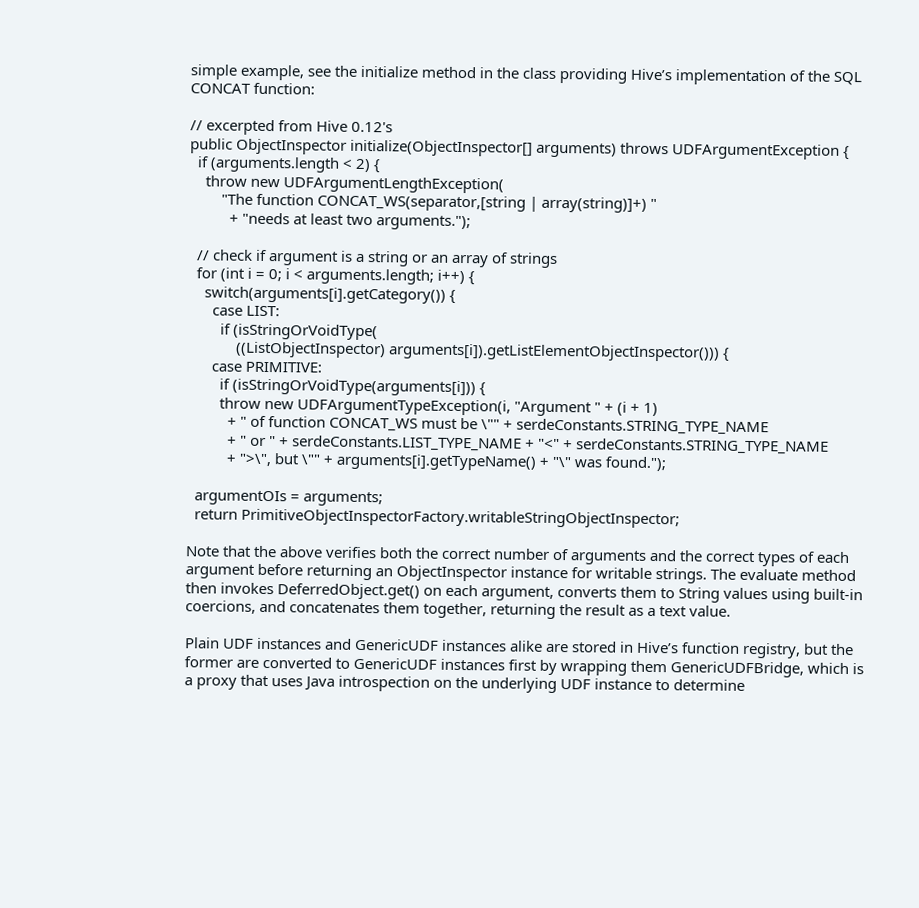simple example, see the initialize method in the class providing Hive’s implementation of the SQL CONCAT function:

// excerpted from Hive 0.12's
public ObjectInspector initialize(ObjectInspector[] arguments) throws UDFArgumentException {
  if (arguments.length < 2) {
    throw new UDFArgumentLengthException(
        "The function CONCAT_WS(separator,[string | array(string)]+) "
          + "needs at least two arguments.");

  // check if argument is a string or an array of strings
  for (int i = 0; i < arguments.length; i++) {
    switch(arguments[i].getCategory()) {
      case LIST:
        if (isStringOrVoidType(
            ((ListObjectInspector) arguments[i]).getListElementObjectInspector())) {
      case PRIMITIVE:
        if (isStringOrVoidType(arguments[i])) {
        throw new UDFArgumentTypeException(i, "Argument " + (i + 1)
          + " of function CONCAT_WS must be \"" + serdeConstants.STRING_TYPE_NAME
          + " or " + serdeConstants.LIST_TYPE_NAME + "<" + serdeConstants.STRING_TYPE_NAME
          + ">\", but \"" + arguments[i].getTypeName() + "\" was found.");

  argumentOIs = arguments;
  return PrimitiveObjectInspectorFactory.writableStringObjectInspector;

Note that the above verifies both the correct number of arguments and the correct types of each argument before returning an ObjectInspector instance for writable strings. The evaluate method then invokes DeferredObject.get() on each argument, converts them to String values using built-in coercions, and concatenates them together, returning the result as a text value.

Plain UDF instances and GenericUDF instances alike are stored in Hive’s function registry, but the former are converted to GenericUDF instances first by wrapping them GenericUDFBridge, which is a proxy that uses Java introspection on the underlying UDF instance to determine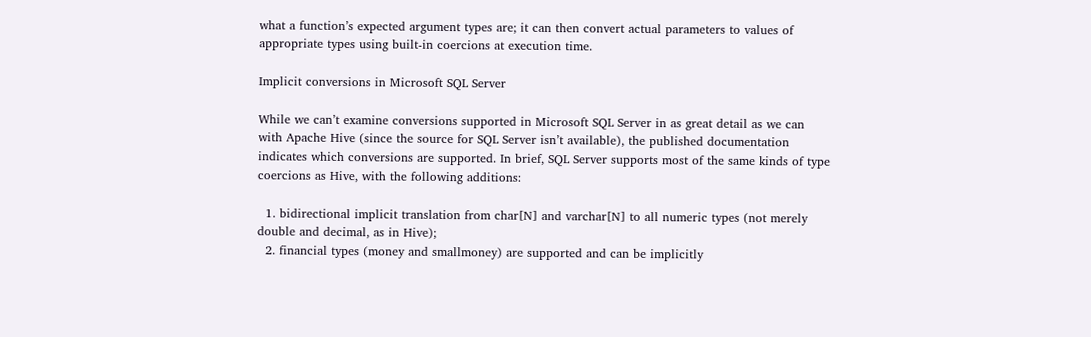what a function’s expected argument types are; it can then convert actual parameters to values of appropriate types using built-in coercions at execution time.

Implicit conversions in Microsoft SQL Server

While we can’t examine conversions supported in Microsoft SQL Server in as great detail as we can with Apache Hive (since the source for SQL Server isn’t available), the published documentation indicates which conversions are supported. In brief, SQL Server supports most of the same kinds of type coercions as Hive, with the following additions:

  1. bidirectional implicit translation from char[N] and varchar[N] to all numeric types (not merely double and decimal, as in Hive);
  2. financial types (money and smallmoney) are supported and can be implicitly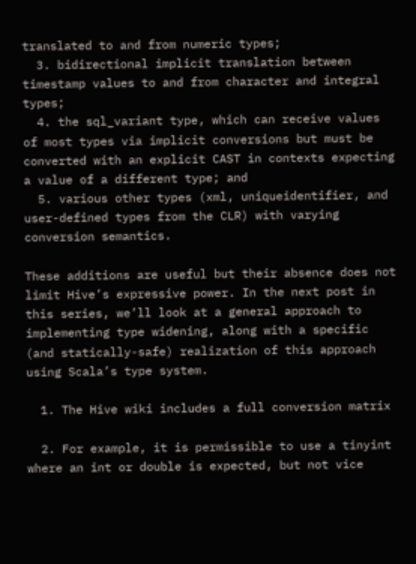translated to and from numeric types;
  3. bidirectional implicit translation between timestamp values to and from character and integral types;
  4. the sql_variant type, which can receive values of most types via implicit conversions but must be converted with an explicit CAST in contexts expecting a value of a different type; and
  5. various other types (xml, uniqueidentifier, and user-defined types from the CLR) with varying conversion semantics.

These additions are useful but their absence does not limit Hive’s expressive power. In the next post in this series, we’ll look at a general approach to implementing type widening, along with a specific (and statically-safe) realization of this approach using Scala’s type system.

  1. The Hive wiki includes a full conversion matrix

  2. For example, it is permissible to use a tinyint where an int or double is expected, but not vice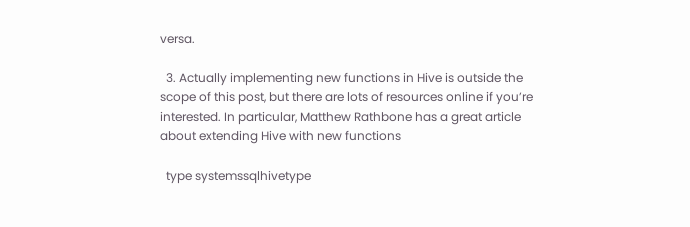versa.

  3. Actually implementing new functions in Hive is outside the scope of this post, but there are lots of resources online if you’re interested. In particular, Matthew Rathbone has a great article about extending Hive with new functions

  type systemssqlhivetype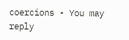coercions • You may reply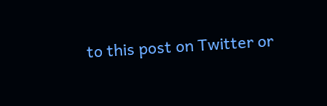to this post on Twitter or